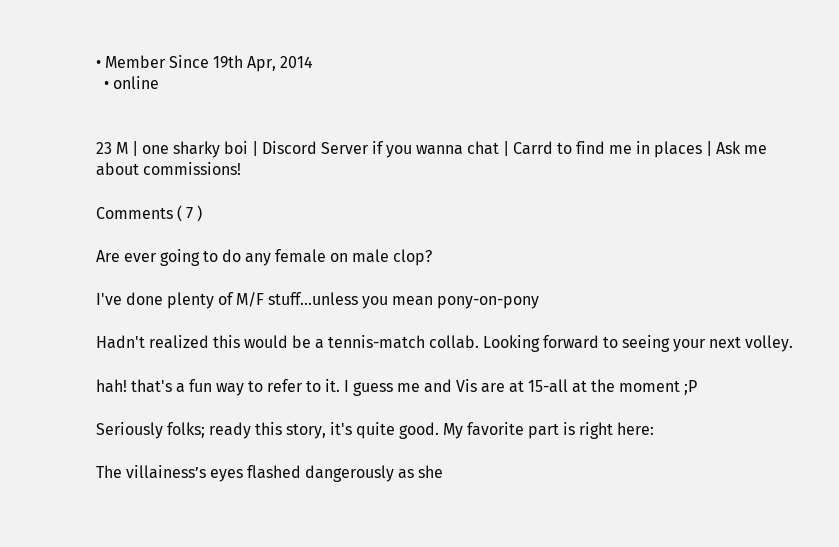• Member Since 19th Apr, 2014
  • online


23 M | one sharky boi | Discord Server if you wanna chat | Carrd to find me in places | Ask me about commissions!

Comments ( 7 )

Are ever going to do any female on male clop?

I've done plenty of M/F stuff...unless you mean pony-on-pony

Hadn't realized this would be a tennis-match collab. Looking forward to seeing your next volley.

hah! that's a fun way to refer to it. I guess me and Vis are at 15-all at the moment ;P

Seriously folks; ready this story, it's quite good. My favorite part is right here:

The villainess’s eyes flashed dangerously as she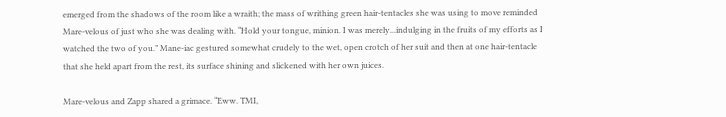emerged from the shadows of the room like a wraith; the mass of writhing green hair-tentacles she was using to move reminded Mare-velous of just who she was dealing with. “Hold your tongue, minion. I was merely...indulging in the fruits of my efforts as I watched the two of you.” Mane-iac gestured somewhat crudely to the wet, open crotch of her suit and then at one hair-tentacle that she held apart from the rest, its surface shining and slickened with her own juices.

Mare-velous and Zapp shared a grimace. “Eww. TMI,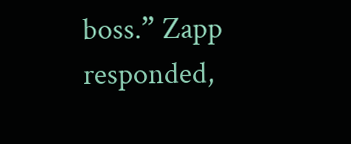boss.” Zapp responded,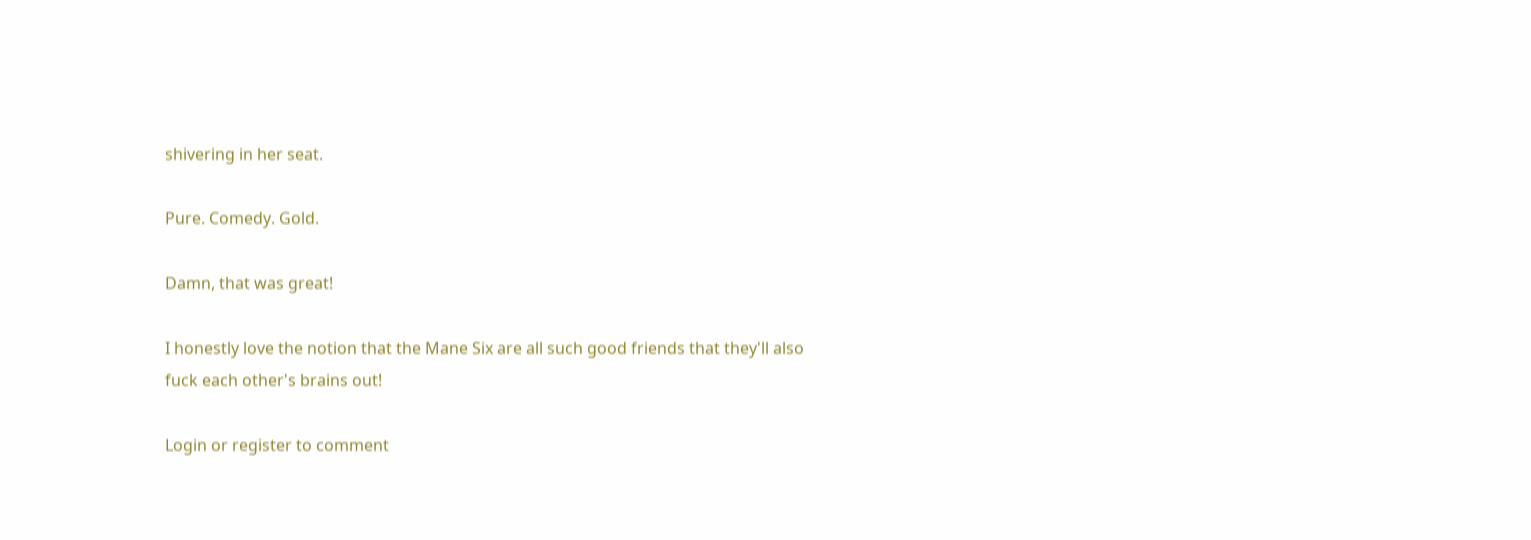shivering in her seat.

Pure. Comedy. Gold.

Damn, that was great!

I honestly love the notion that the Mane Six are all such good friends that they'll also fuck each other's brains out!

Login or register to comment